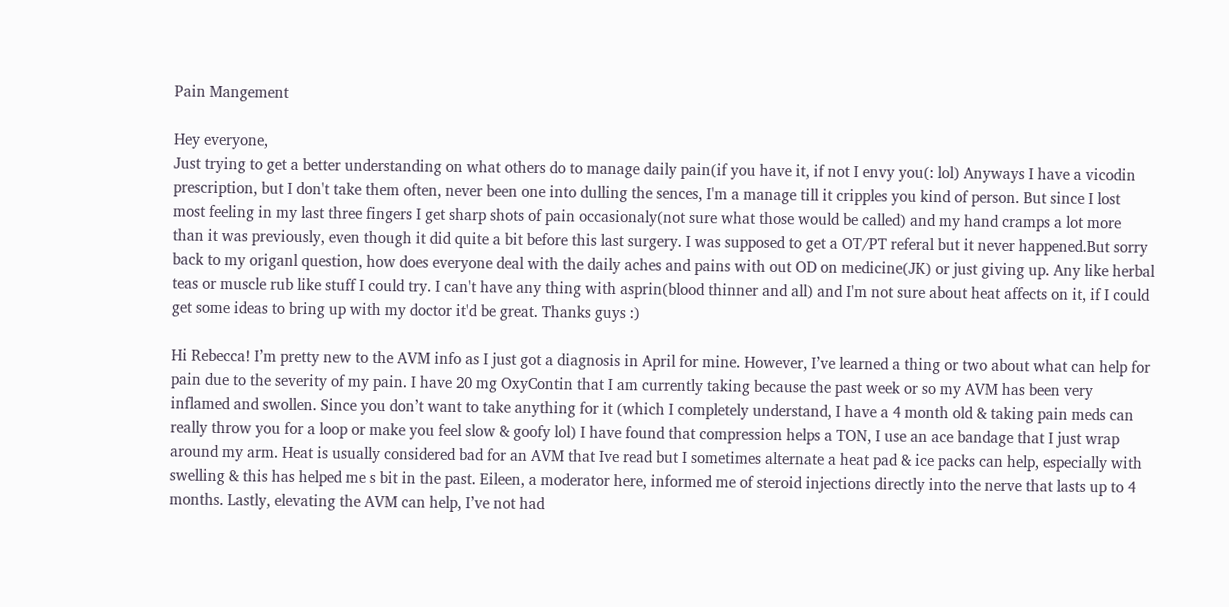Pain Mangement

Hey everyone,
Just trying to get a better understanding on what others do to manage daily pain(if you have it, if not I envy you(: lol) Anyways I have a vicodin prescription, but I don't take them often, never been one into dulling the sences, I'm a manage till it cripples you kind of person. But since I lost most feeling in my last three fingers I get sharp shots of pain occasionaly(not sure what those would be called) and my hand cramps a lot more than it was previously, even though it did quite a bit before this last surgery. I was supposed to get a OT/PT referal but it never happened.But sorry back to my origanl question, how does everyone deal with the daily aches and pains with out OD on medicine(JK) or just giving up. Any like herbal teas or muscle rub like stuff I could try. I can't have any thing with asprin(blood thinner and all) and I'm not sure about heat affects on it, if I could get some ideas to bring up with my doctor it'd be great. Thanks guys :)

Hi Rebecca! I’m pretty new to the AVM info as I just got a diagnosis in April for mine. However, I’ve learned a thing or two about what can help for pain due to the severity of my pain. I have 20 mg OxyContin that I am currently taking because the past week or so my AVM has been very inflamed and swollen. Since you don’t want to take anything for it (which I completely understand, I have a 4 month old & taking pain meds can really throw you for a loop or make you feel slow & goofy lol) I have found that compression helps a TON, I use an ace bandage that I just wrap around my arm. Heat is usually considered bad for an AVM that Ive read but I sometimes alternate a heat pad & ice packs can help, especially with swelling & this has helped me s bit in the past. Eileen, a moderator here, informed me of steroid injections directly into the nerve that lasts up to 4 months. Lastly, elevating the AVM can help, I’ve not had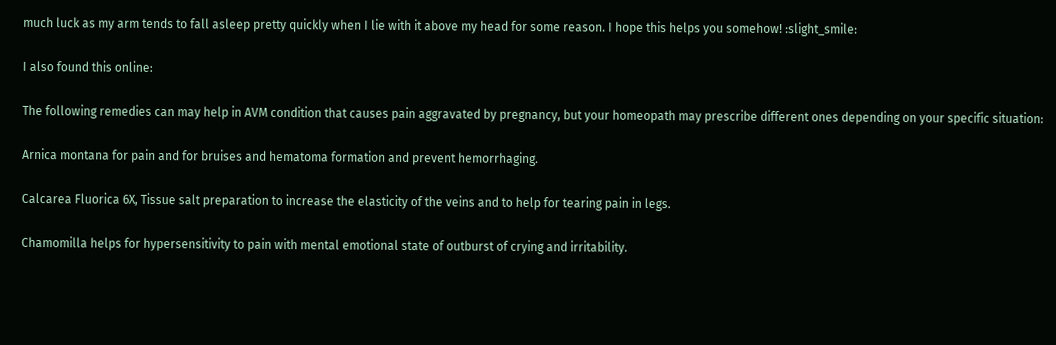much luck as my arm tends to fall asleep pretty quickly when I lie with it above my head for some reason. I hope this helps you somehow! :slight_smile:

I also found this online:

The following remedies can may help in AVM condition that causes pain aggravated by pregnancy, but your homeopath may prescribe different ones depending on your specific situation:

Arnica montana for pain and for bruises and hematoma formation and prevent hemorrhaging.

Calcarea Fluorica 6X, Tissue salt preparation to increase the elasticity of the veins and to help for tearing pain in legs.

Chamomilla helps for hypersensitivity to pain with mental emotional state of outburst of crying and irritability.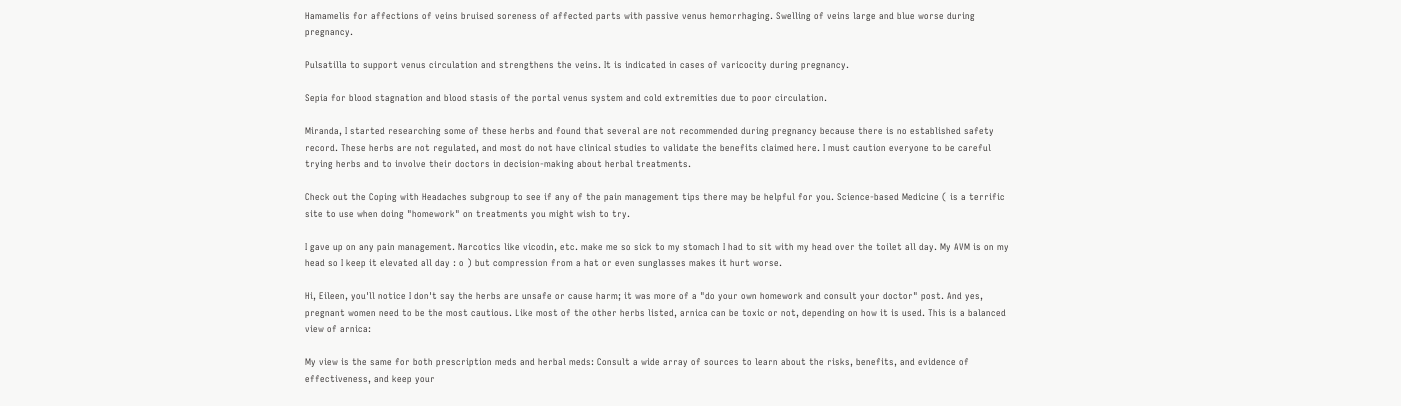Hamamelis for affections of veins bruised soreness of affected parts with passive venus hemorrhaging. Swelling of veins large and blue worse during pregnancy.

Pulsatilla to support venus circulation and strengthens the veins. It is indicated in cases of varicocity during pregnancy.

Sepia for blood stagnation and blood stasis of the portal venus system and cold extremities due to poor circulation.

Miranda, I started researching some of these herbs and found that several are not recommended during pregnancy because there is no established safety record. These herbs are not regulated, and most do not have clinical studies to validate the benefits claimed here. I must caution everyone to be careful trying herbs and to involve their doctors in decision-making about herbal treatments.

Check out the Coping with Headaches subgroup to see if any of the pain management tips there may be helpful for you. Science-based Medicine ( is a terrific site to use when doing "homework" on treatments you might wish to try.

I gave up on any pain management. Narcotics like vicodin, etc. make me so sick to my stomach I had to sit with my head over the toilet all day. My AVM is on my head so I keep it elevated all day : o ) but compression from a hat or even sunglasses makes it hurt worse.

Hi, Eileen, you'll notice I don't say the herbs are unsafe or cause harm; it was more of a "do your own homework and consult your doctor" post. And yes, pregnant women need to be the most cautious. Like most of the other herbs listed, arnica can be toxic or not, depending on how it is used. This is a balanced view of arnica:

My view is the same for both prescription meds and herbal meds: Consult a wide array of sources to learn about the risks, benefits, and evidence of effectiveness, and keep your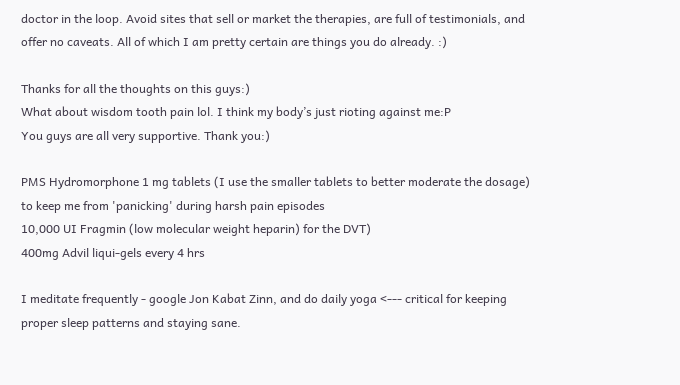doctor in the loop. Avoid sites that sell or market the therapies, are full of testimonials, and offer no caveats. All of which I am pretty certain are things you do already. :)

Thanks for all the thoughts on this guys:)
What about wisdom tooth pain lol. I think my body’s just rioting against me:P
You guys are all very supportive. Thank you:)

PMS Hydromorphone 1 mg tablets (I use the smaller tablets to better moderate the dosage) to keep me from 'panicking' during harsh pain episodes
10,000 UI Fragmin (low molecular weight heparin) for the DVT)
400mg Advil liqui-gels every 4 hrs

I meditate frequently - google Jon Kabat Zinn, and do daily yoga <--- critical for keeping proper sleep patterns and staying sane.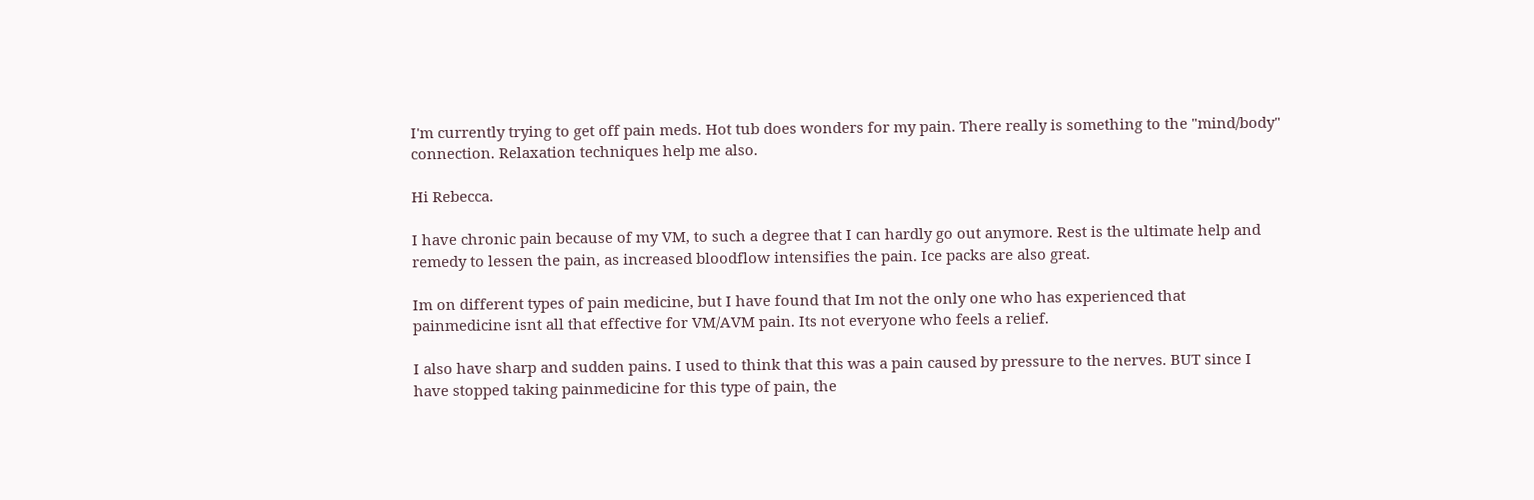I'm currently trying to get off pain meds. Hot tub does wonders for my pain. There really is something to the "mind/body" connection. Relaxation techniques help me also.

Hi Rebecca.

I have chronic pain because of my VM, to such a degree that I can hardly go out anymore. Rest is the ultimate help and remedy to lessen the pain, as increased bloodflow intensifies the pain. Ice packs are also great.

Im on different types of pain medicine, but I have found that Im not the only one who has experienced that painmedicine isnt all that effective for VM/AVM pain. Its not everyone who feels a relief.

I also have sharp and sudden pains. I used to think that this was a pain caused by pressure to the nerves. BUT since I have stopped taking painmedicine for this type of pain, the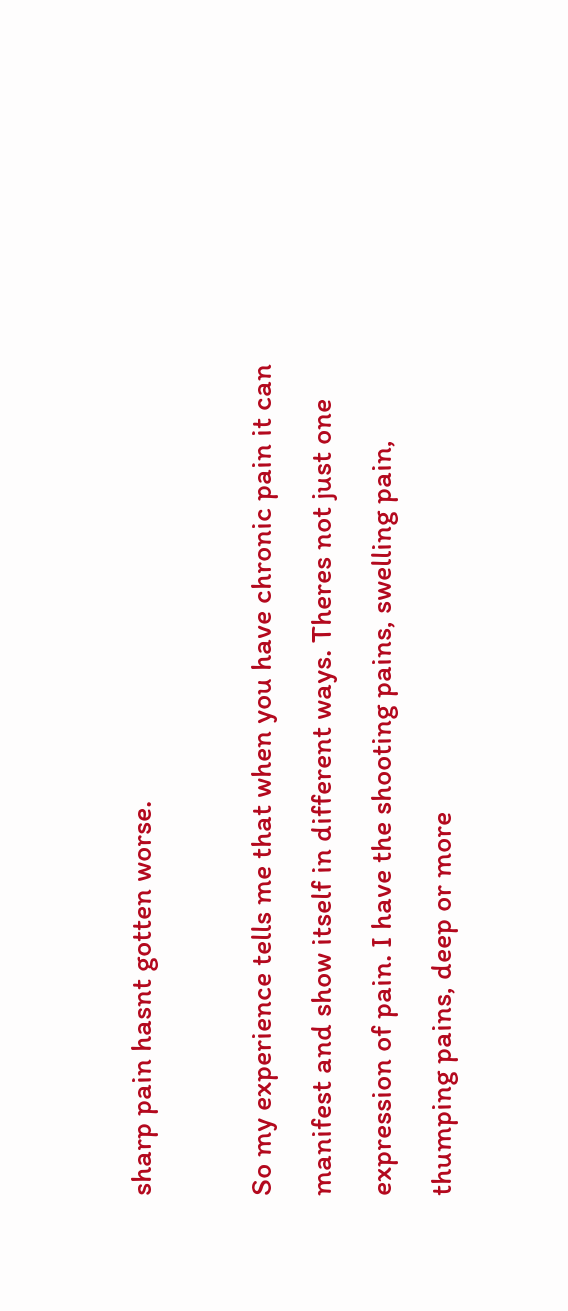sharp pain hasnt gotten worse.

So my experience tells me that when you have chronic pain it can manifest and show itself in different ways. Theres not just one expression of pain. I have the shooting pains, swelling pain, thumping pains, deep or more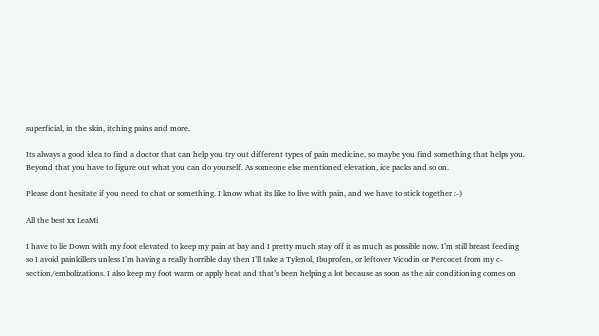superficial, in the skin, itching pains and more.

Its always a good idea to find a doctor that can help you try out different types of pain medicine, so maybe you find something that helps you. Beyond that you have to figure out what you can do yourself. As someone else mentioned elevation, ice packs and so on.

Please dont hesitate if you need to chat or something. I know what its like to live with pain, and we have to stick together :-)

All the best xx LeaMi

I have to lie Down with my foot elevated to keep my pain at bay and I pretty much stay off it as much as possible now. I’m still breast feeding so I avoid painkillers unless I’m having a really horrible day then I’ll take a Tylenol, Ibuprofen, or leftover Vicodin or Percocet from my c-section/embolizations. I also keep my foot warm or apply heat and that’s been helping a lot because as soon as the air conditioning comes on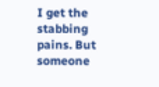I get the stabbing pains. But someone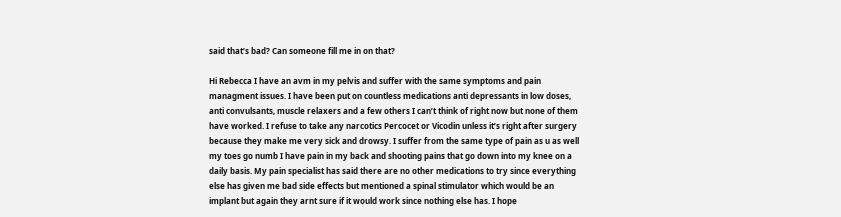said that’s bad? Can someone fill me in on that?

Hi Rebecca I have an avm in my pelvis and suffer with the same symptoms and pain managment issues. I have been put on countless medications anti depressants in low doses, anti convulsants, muscle relaxers and a few others I can’t think of right now but none of them have worked. I refuse to take any narcotics Percocet or Vicodin unless it’s right after surgery because they make me very sick and drowsy. I suffer from the same type of pain as u as well my toes go numb I have pain in my back and shooting pains that go down into my knee on a daily basis. My pain specialist has said there are no other medications to try since everything else has given me bad side effects but mentioned a spinal stimulator which would be an implant but again they arnt sure if it would work since nothing else has. I hope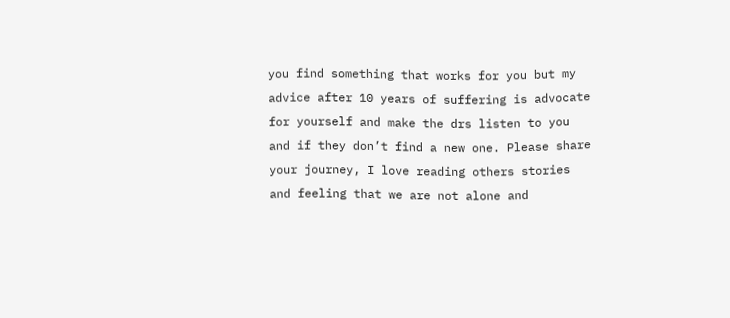you find something that works for you but my advice after 10 years of suffering is advocate for yourself and make the drs listen to you and if they don’t find a new one. Please share your journey, I love reading others stories and feeling that we are not alone and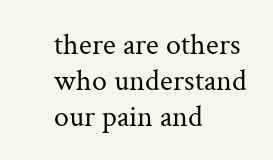there are others who understand our pain and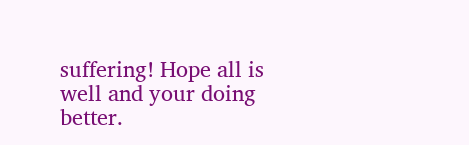suffering! Hope all is well and your doing better.